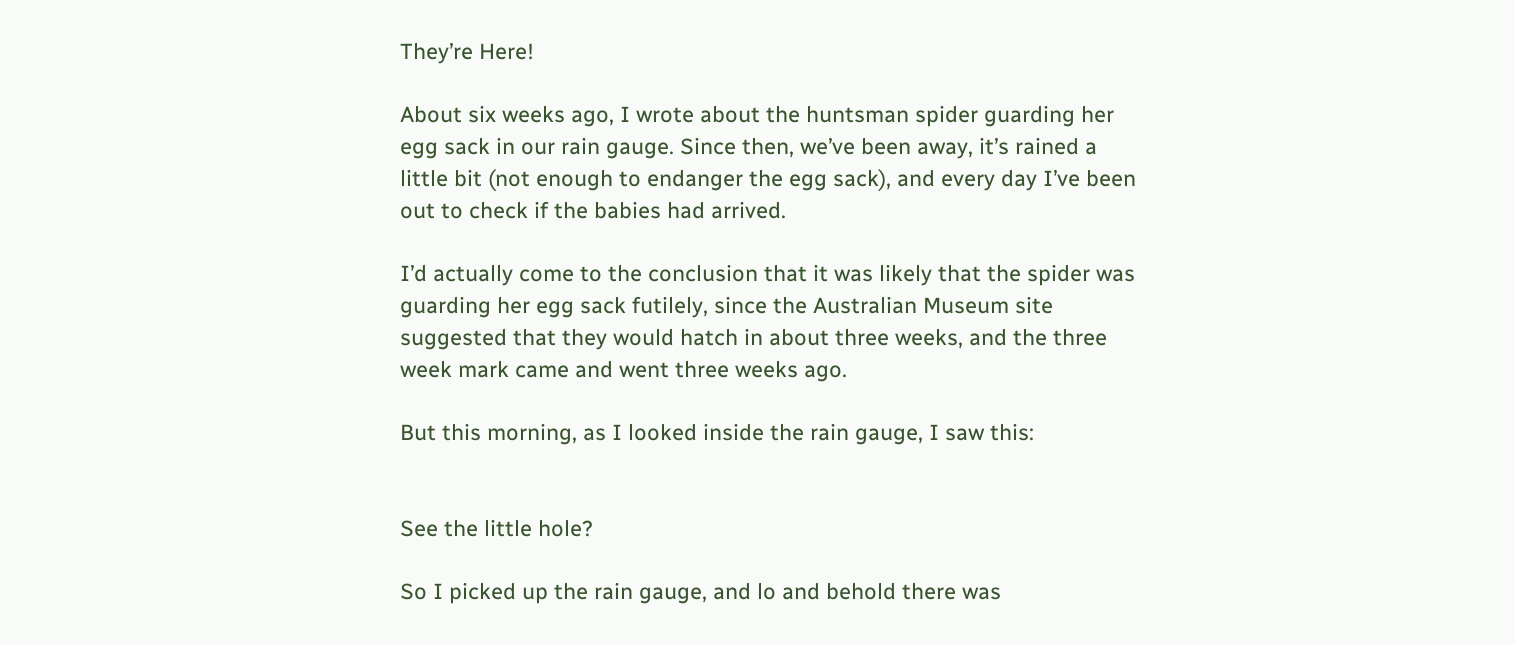They’re Here!

About six weeks ago, I wrote about the huntsman spider guarding her egg sack in our rain gauge. Since then, we’ve been away, it’s rained a little bit (not enough to endanger the egg sack), and every day I’ve been out to check if the babies had arrived.

I’d actually come to the conclusion that it was likely that the spider was guarding her egg sack futilely, since the Australian Museum site suggested that they would hatch in about three weeks, and the three week mark came and went three weeks ago.

But this morning, as I looked inside the rain gauge, I saw this:


See the little hole?

So I picked up the rain gauge, and lo and behold there was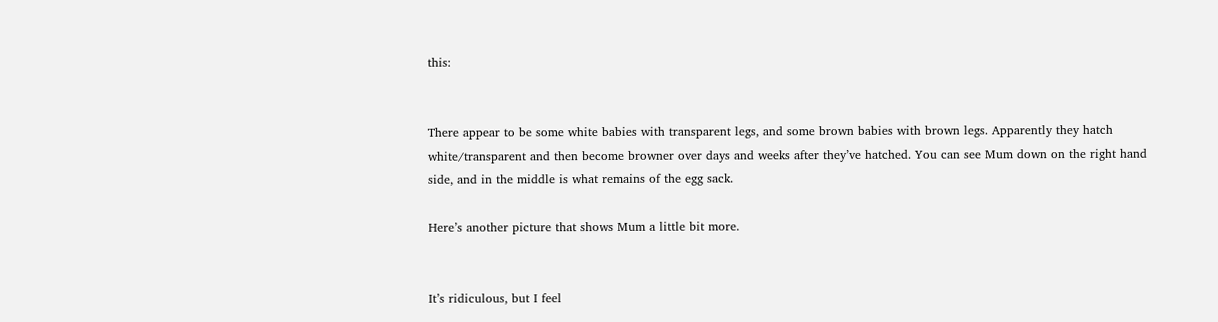this:


There appear to be some white babies with transparent legs, and some brown babies with brown legs. Apparently they hatch white/transparent and then become browner over days and weeks after they’ve hatched. You can see Mum down on the right hand side, and in the middle is what remains of the egg sack.

Here’s another picture that shows Mum a little bit more.


It’s ridiculous, but I feel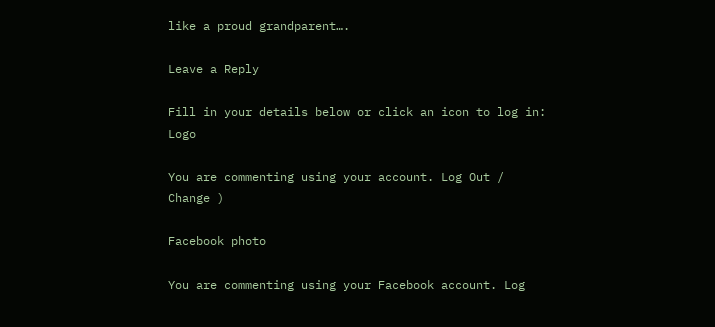like a proud grandparent….

Leave a Reply

Fill in your details below or click an icon to log in: Logo

You are commenting using your account. Log Out /  Change )

Facebook photo

You are commenting using your Facebook account. Log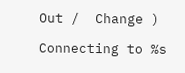Out /  Change )

Connecting to %s